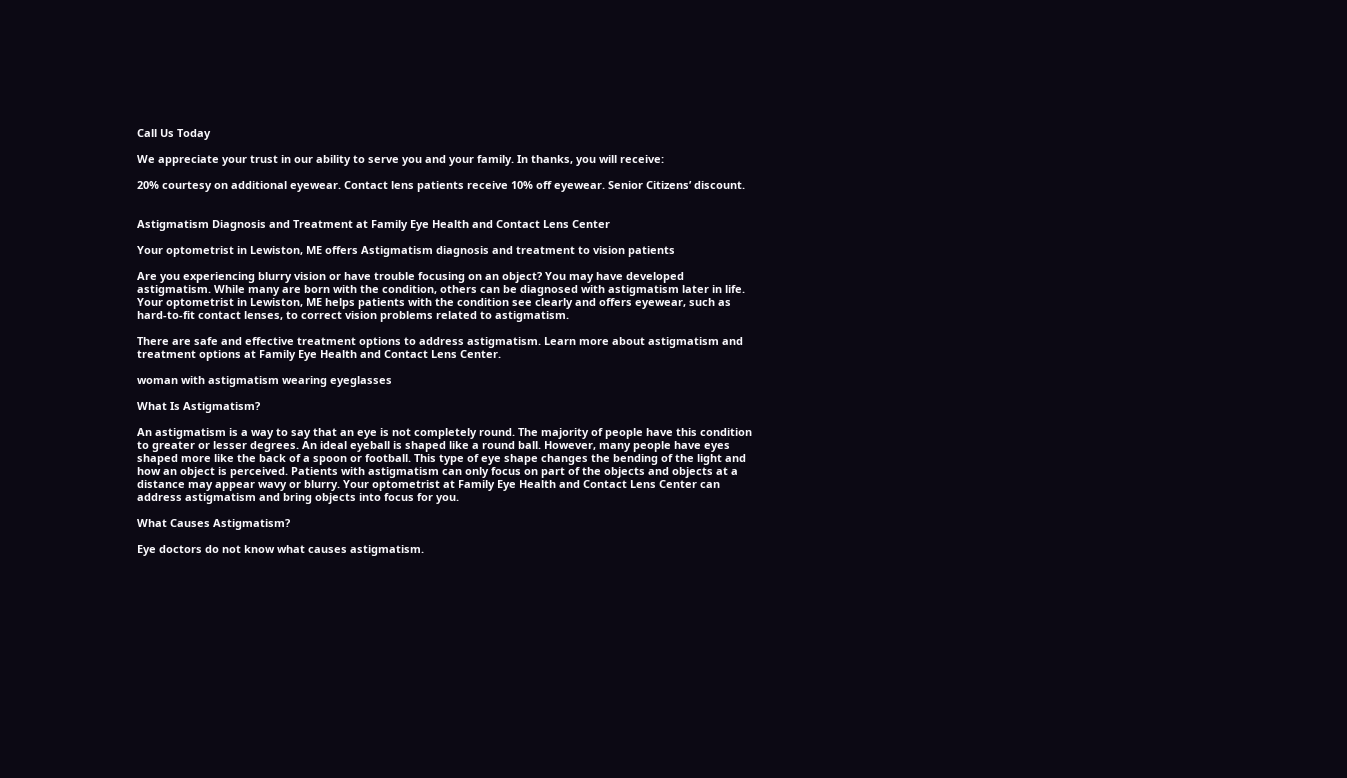Call Us Today

We appreciate your trust in our ability to serve you and your family. In thanks, you will receive:

20% courtesy on additional eyewear. Contact lens patients receive 10% off eyewear. Senior Citizens’ discount.


Astigmatism Diagnosis and Treatment at Family Eye Health and Contact Lens Center

Your optometrist in Lewiston, ME offers Astigmatism diagnosis and treatment to vision patients

Are you experiencing blurry vision or have trouble focusing on an object? You may have developed astigmatism. While many are born with the condition, others can be diagnosed with astigmatism later in life. Your optometrist in Lewiston, ME helps patients with the condition see clearly and offers eyewear, such as hard-to-fit contact lenses, to correct vision problems related to astigmatism.

There are safe and effective treatment options to address astigmatism. Learn more about astigmatism and treatment options at Family Eye Health and Contact Lens Center.

woman with astigmatism wearing eyeglasses

What Is Astigmatism?

An astigmatism is a way to say that an eye is not completely round. The majority of people have this condition to greater or lesser degrees. An ideal eyeball is shaped like a round ball. However, many people have eyes shaped more like the back of a spoon or football. This type of eye shape changes the bending of the light and how an object is perceived. Patients with astigmatism can only focus on part of the objects and objects at a distance may appear wavy or blurry. Your optometrist at Family Eye Health and Contact Lens Center can address astigmatism and bring objects into focus for you.

What Causes Astigmatism?

Eye doctors do not know what causes astigmatism.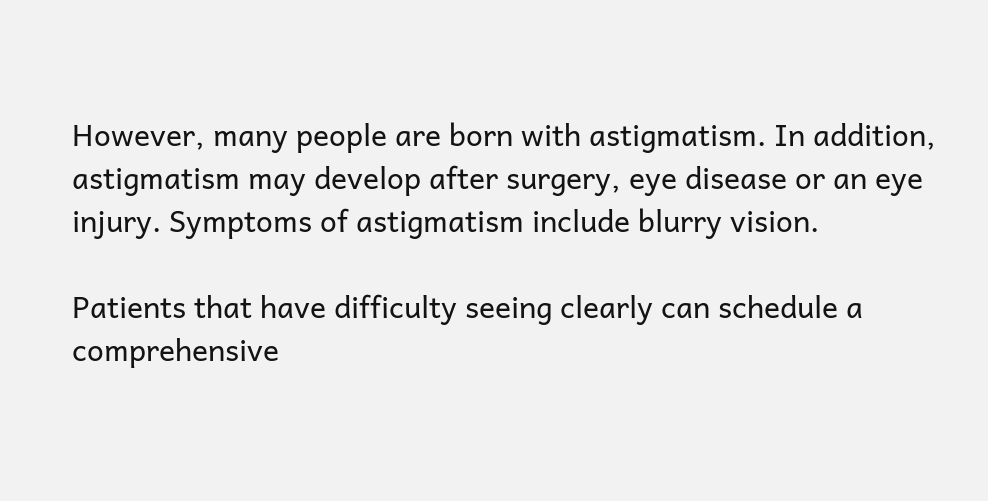However, many people are born with astigmatism. In addition, astigmatism may develop after surgery, eye disease or an eye injury. Symptoms of astigmatism include blurry vision.

Patients that have difficulty seeing clearly can schedule a comprehensive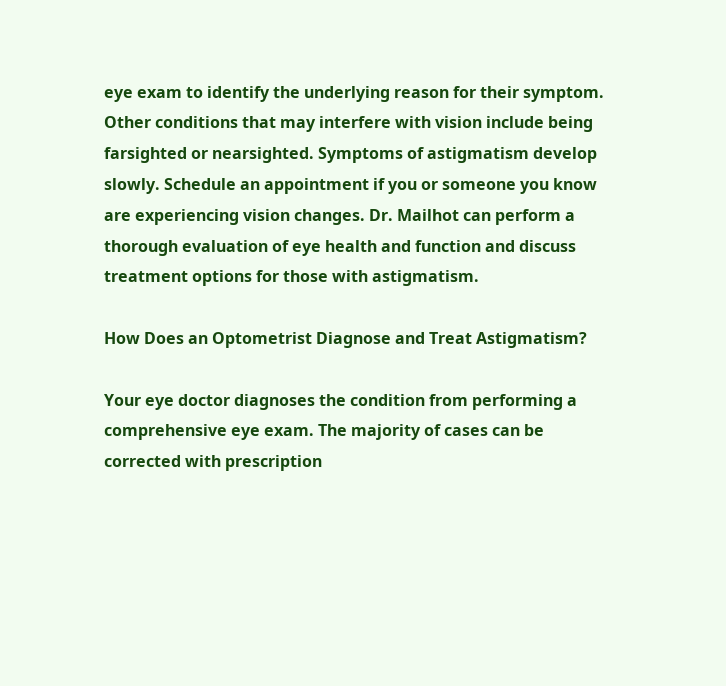eye exam to identify the underlying reason for their symptom. Other conditions that may interfere with vision include being farsighted or nearsighted. Symptoms of astigmatism develop slowly. Schedule an appointment if you or someone you know are experiencing vision changes. Dr. Mailhot can perform a thorough evaluation of eye health and function and discuss treatment options for those with astigmatism.

How Does an Optometrist Diagnose and Treat Astigmatism?

Your eye doctor diagnoses the condition from performing a comprehensive eye exam. The majority of cases can be corrected with prescription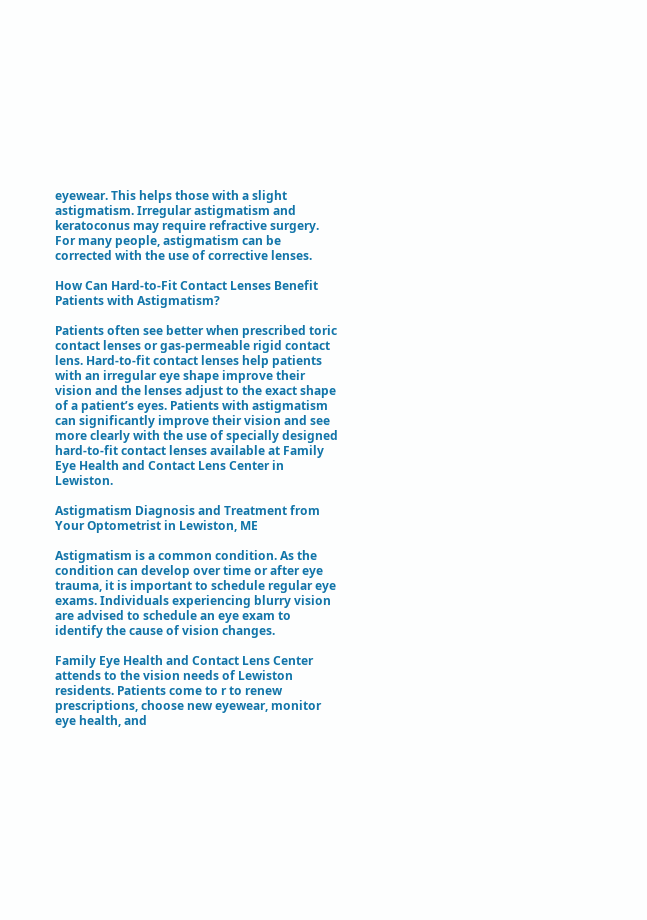eyewear. This helps those with a slight astigmatism. Irregular astigmatism and keratoconus may require refractive surgery. For many people, astigmatism can be corrected with the use of corrective lenses.

How Can Hard-to-Fit Contact Lenses Benefit Patients with Astigmatism?

Patients often see better when prescribed toric contact lenses or gas-permeable rigid contact lens. Hard-to-fit contact lenses help patients with an irregular eye shape improve their vision and the lenses adjust to the exact shape of a patient’s eyes. Patients with astigmatism can significantly improve their vision and see more clearly with the use of specially designed hard-to-fit contact lenses available at Family Eye Health and Contact Lens Center in Lewiston.

Astigmatism Diagnosis and Treatment from Your Optometrist in Lewiston, ME

Astigmatism is a common condition. As the condition can develop over time or after eye trauma, it is important to schedule regular eye exams. Individuals experiencing blurry vision are advised to schedule an eye exam to identify the cause of vision changes.

Family Eye Health and Contact Lens Center attends to the vision needs of Lewiston residents. Patients come to r to renew prescriptions, choose new eyewear, monitor eye health, and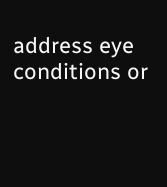address eye conditions or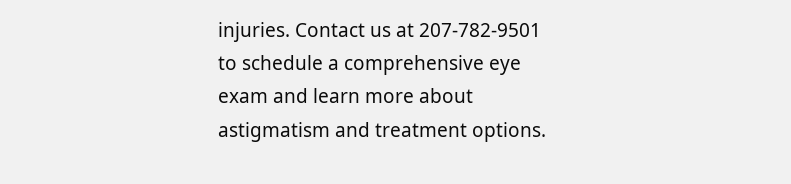injuries. Contact us at 207-782-9501 to schedule a comprehensive eye exam and learn more about astigmatism and treatment options.